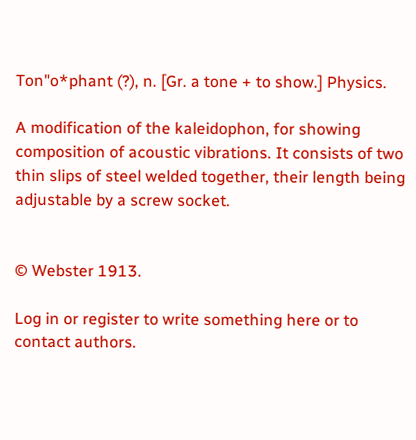Ton"o*phant (?), n. [Gr. a tone + to show.] Physics.

A modification of the kaleidophon, for showing composition of acoustic vibrations. It consists of two thin slips of steel welded together, their length being adjustable by a screw socket.


© Webster 1913.

Log in or register to write something here or to contact authors.